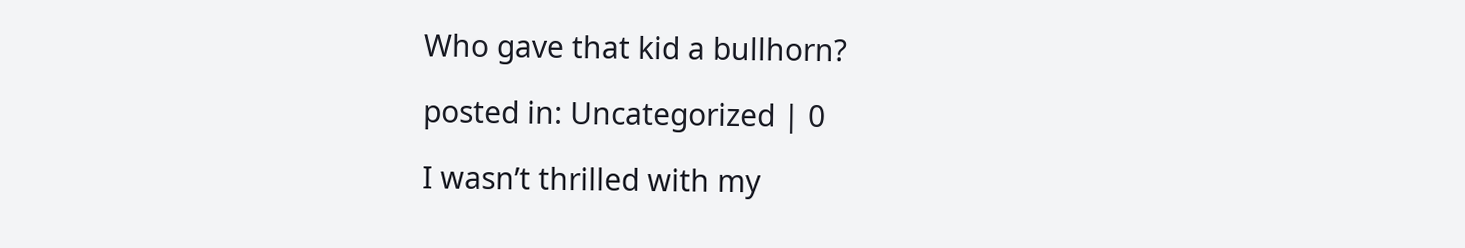Who gave that kid a bullhorn?

posted in: Uncategorized | 0

I wasn’t thrilled with my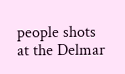people shots at the Delmar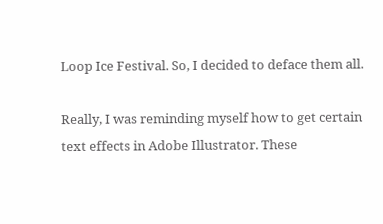Loop Ice Festival. So, I decided to deface them all.

Really, I was reminding myself how to get certain text effects in Adobe Illustrator. These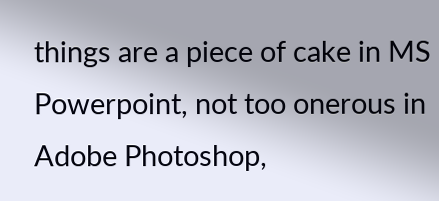things are a piece of cake in MS Powerpoint, not too onerous in Adobe Photoshop,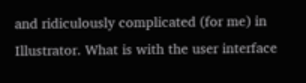and ridiculously complicated (for me) in Illustrator. What is with the user interface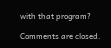with that program?

Comments are closed.